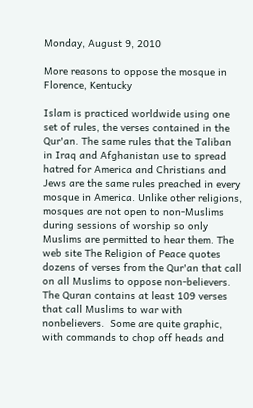Monday, August 9, 2010

More reasons to oppose the mosque in Florence, Kentucky

Islam is practiced worldwide using one set of rules, the verses contained in the Qur'an. The same rules that the Taliban in Iraq and Afghanistan use to spread hatred for America and Christians and Jews are the same rules preached in every mosque in America. Unlike other religions, mosques are not open to non-Muslims during sessions of worship so only Muslims are permitted to hear them. The web site The Religion of Peace quotes dozens of verses from the Qur'an that call on all Muslims to oppose non-believers.
The Quran contains at least 109 verses that call Muslims to war with nonbelievers.  Some are quite graphic, with commands to chop off heads and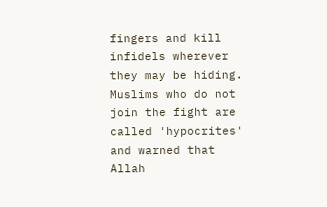fingers and kill infidels wherever they may be hiding.  Muslims who do not join the fight are called 'hypocrites' and warned that Allah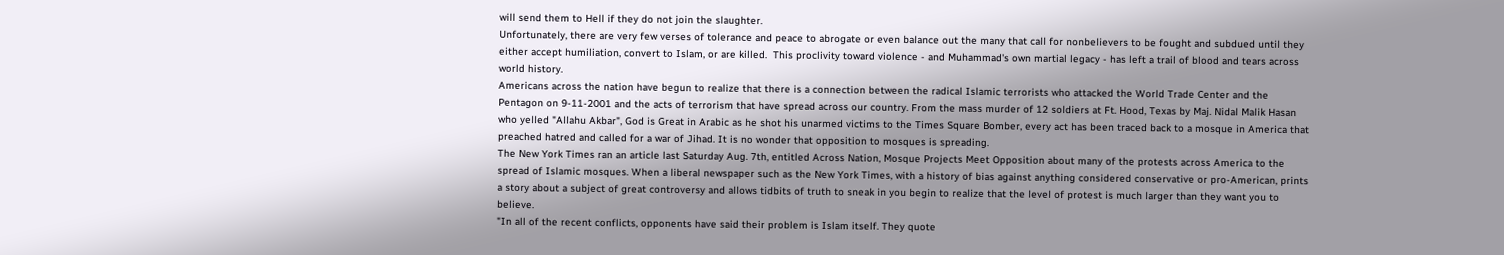will send them to Hell if they do not join the slaughter.
Unfortunately, there are very few verses of tolerance and peace to abrogate or even balance out the many that call for nonbelievers to be fought and subdued until they either accept humiliation, convert to Islam, or are killed.  This proclivity toward violence - and Muhammad's own martial legacy - has left a trail of blood and tears across world history.
Americans across the nation have begun to realize that there is a connection between the radical Islamic terrorists who attacked the World Trade Center and the Pentagon on 9-11-2001 and the acts of terrorism that have spread across our country. From the mass murder of 12 soldiers at Ft. Hood, Texas by Maj. Nidal Malik Hasan who yelled "Allahu Akbar", God is Great in Arabic as he shot his unarmed victims to the Times Square Bomber, every act has been traced back to a mosque in America that preached hatred and called for a war of Jihad. It is no wonder that opposition to mosques is spreading.
The New York Times ran an article last Saturday Aug. 7th, entitled Across Nation, Mosque Projects Meet Opposition about many of the protests across America to the spread of Islamic mosques. When a liberal newspaper such as the New York Times, with a history of bias against anything considered conservative or pro-American, prints a story about a subject of great controversy and allows tidbits of truth to sneak in you begin to realize that the level of protest is much larger than they want you to believe.
"In all of the recent conflicts, opponents have said their problem is Islam itself. They quote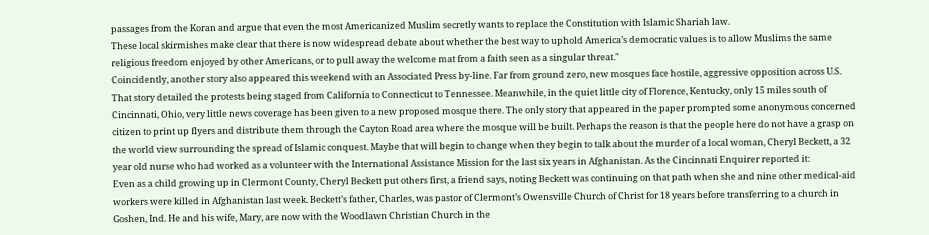passages from the Koran and argue that even the most Americanized Muslim secretly wants to replace the Constitution with Islamic Shariah law.
These local skirmishes make clear that there is now widespread debate about whether the best way to uphold America’s democratic values is to allow Muslims the same religious freedom enjoyed by other Americans, or to pull away the welcome mat from a faith seen as a singular threat."
Coincidently, another story also appeared this weekend with an Associated Press by-line. Far from ground zero, new mosques face hostile, aggressive opposition across U.S. That story detailed the protests being staged from California to Connecticut to Tennessee. Meanwhile, in the quiet little city of Florence, Kentucky, only 15 miles south of Cincinnati, Ohio, very little news coverage has been given to a new proposed mosque there. The only story that appeared in the paper prompted some anonymous concerned citizen to print up flyers and distribute them through the Cayton Road area where the mosque will be built. Perhaps the reason is that the people here do not have a grasp on the world view surrounding the spread of Islamic conquest. Maybe that will begin to change when they begin to talk about the murder of a local woman, Cheryl Beckett, a 32 year old nurse who had worked as a volunteer with the International Assistance Mission for the last six years in Afghanistan. As the Cincinnati Enquirer reported it:
Even as a child growing up in Clermont County, Cheryl Beckett put others first, a friend says, noting Beckett was continuing on that path when she and nine other medical-aid workers were killed in Afghanistan last week. Beckett’s father, Charles, was pastor of Clermont’s Owensville Church of Christ for 18 years before transferring to a church in Goshen, Ind. He and his wife, Mary, are now with the Woodlawn Christian Church in the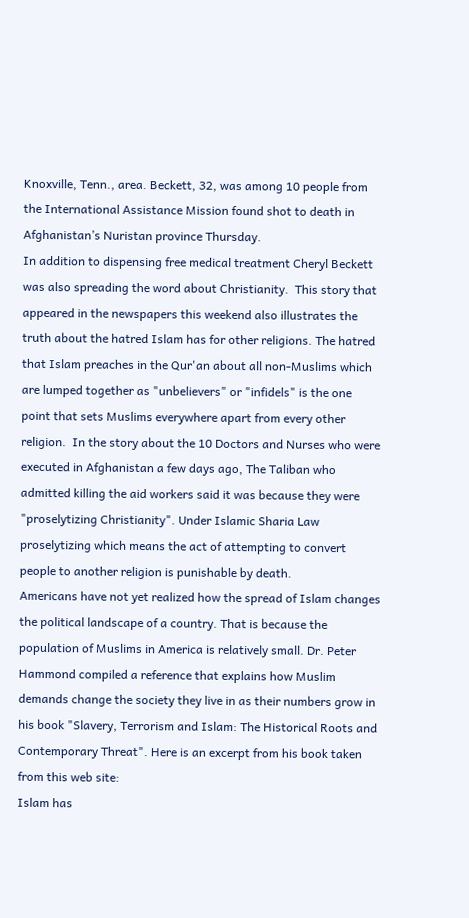Knoxville, Tenn., area. Beckett, 32, was among 10 people from the International Assistance Mission found shot to death in Afghanistan’s Nuristan province Thursday.
In addition to dispensing free medical treatment Cheryl Beckett was also spreading the word about Christianity.  This story that appeared in the newspapers this weekend also illustrates the truth about the hatred Islam has for other religions. The hatred that Islam preaches in the Qur'an about all non-Muslims which are lumped together as "unbelievers" or "infidels" is the one point that sets Muslims everywhere apart from every other religion.  In the story about the 10 Doctors and Nurses who were executed in Afghanistan a few days ago, The Taliban who admitted killing the aid workers said it was because they were "proselytizing Christianity". Under Islamic Sharia Law proselytizing which means the act of attempting to convert people to another religion is punishable by death.
Americans have not yet realized how the spread of Islam changes the political landscape of a country. That is because the population of Muslims in America is relatively small. Dr. Peter Hammond compiled a reference that explains how Muslim demands change the society they live in as their numbers grow in his book "Slavery, Terrorism and Islam: The Historical Roots and Contemporary Threat". Here is an excerpt from his book taken from this web site:
Islam has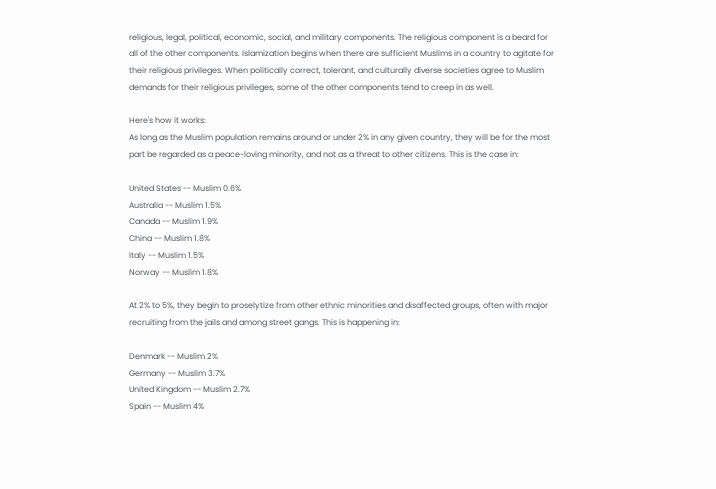religious, legal, political, economic, social, and military components. The religious component is a beard for all of the other components. Islamization begins when there are sufficient Muslims in a country to agitate for their religious privileges. When politically correct, tolerant, and culturally diverse societies agree to Muslim demands for their religious privileges, some of the other components tend to creep in as well.

Here's how it works:
As long as the Muslim population remains around or under 2% in any given country, they will be for the most part be regarded as a peace-loving minority, and not as a threat to other citizens. This is the case in:

United States -- Muslim 0.6%
Australia -- Muslim 1.5%
Canada -- Muslim 1.9%
China -- Muslim 1.8%
Italy -- Muslim 1.5%
Norway -- Muslim 1.8%

At 2% to 5%, they begin to proselytize from other ethnic minorities and disaffected groups, often with major recruiting from the jails and among street gangs. This is happening in:

Denmark -- Muslim 2%
Germany -- Muslim 3.7%
United Kingdom -- Muslim 2.7%
Spain -- Muslim 4%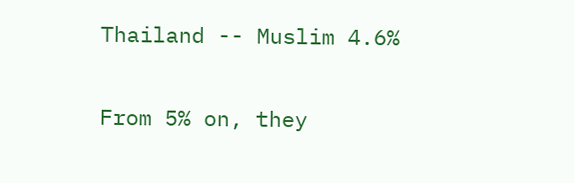Thailand -- Muslim 4.6%

From 5% on, they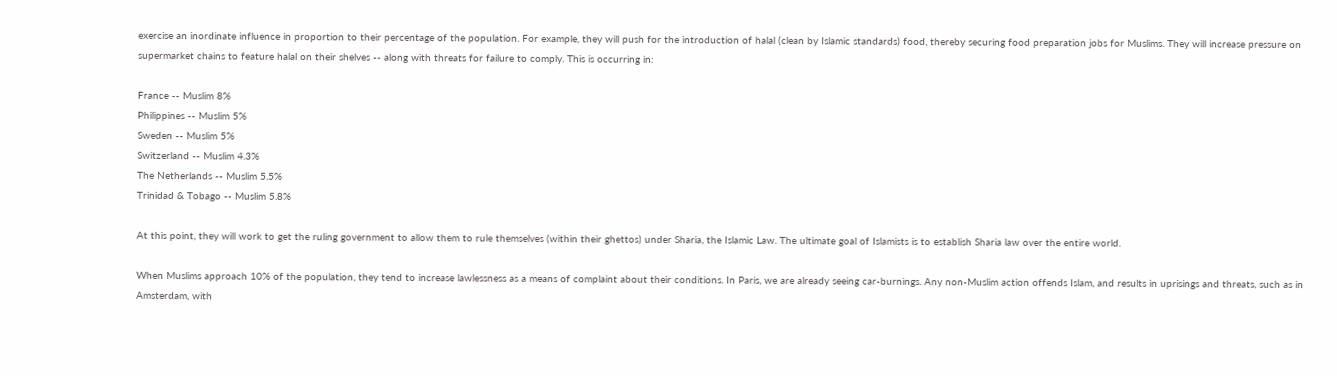exercise an inordinate influence in proportion to their percentage of the population. For example, they will push for the introduction of halal (clean by Islamic standards) food, thereby securing food preparation jobs for Muslims. They will increase pressure on supermarket chains to feature halal on their shelves -- along with threats for failure to comply. This is occurring in:

France -- Muslim 8%
Philippines -- Muslim 5%
Sweden -- Muslim 5%
Switzerland -- Muslim 4.3%
The Netherlands -- Muslim 5.5%
Trinidad & Tobago -- Muslim 5.8%

At this point, they will work to get the ruling government to allow them to rule themselves (within their ghettos) under Sharia, the Islamic Law. The ultimate goal of Islamists is to establish Sharia law over the entire world.

When Muslims approach 10% of the population, they tend to increase lawlessness as a means of complaint about their conditions. In Paris, we are already seeing car-burnings. Any non-Muslim action offends Islam, and results in uprisings and threats, such as in Amsterdam, with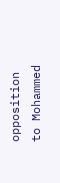opposition to Mohammed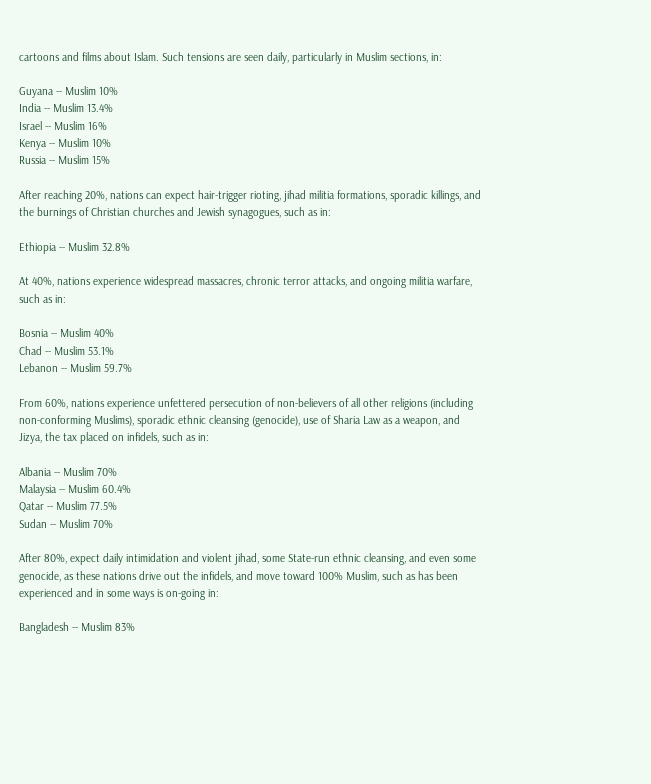cartoons and films about Islam. Such tensions are seen daily, particularly in Muslim sections, in:

Guyana -- Muslim 10%
India -- Muslim 13.4%
Israel -- Muslim 16%
Kenya -- Muslim 10%
Russia -- Muslim 15%

After reaching 20%, nations can expect hair-trigger rioting, jihad militia formations, sporadic killings, and the burnings of Christian churches and Jewish synagogues, such as in:

Ethiopia -- Muslim 32.8%

At 40%, nations experience widespread massacres, chronic terror attacks, and ongoing militia warfare, such as in:

Bosnia -- Muslim 40%
Chad -- Muslim 53.1%
Lebanon -- Muslim 59.7%

From 60%, nations experience unfettered persecution of non-believers of all other religions (including non-conforming Muslims), sporadic ethnic cleansing (genocide), use of Sharia Law as a weapon, and Jizya, the tax placed on infidels, such as in:

Albania -- Muslim 70%
Malaysia -- Muslim 60.4%
Qatar -- Muslim 77.5%
Sudan -- Muslim 70%

After 80%, expect daily intimidation and violent jihad, some State-run ethnic cleansing, and even some genocide, as these nations drive out the infidels, and move toward 100% Muslim, such as has been experienced and in some ways is on-going in:

Bangladesh -- Muslim 83%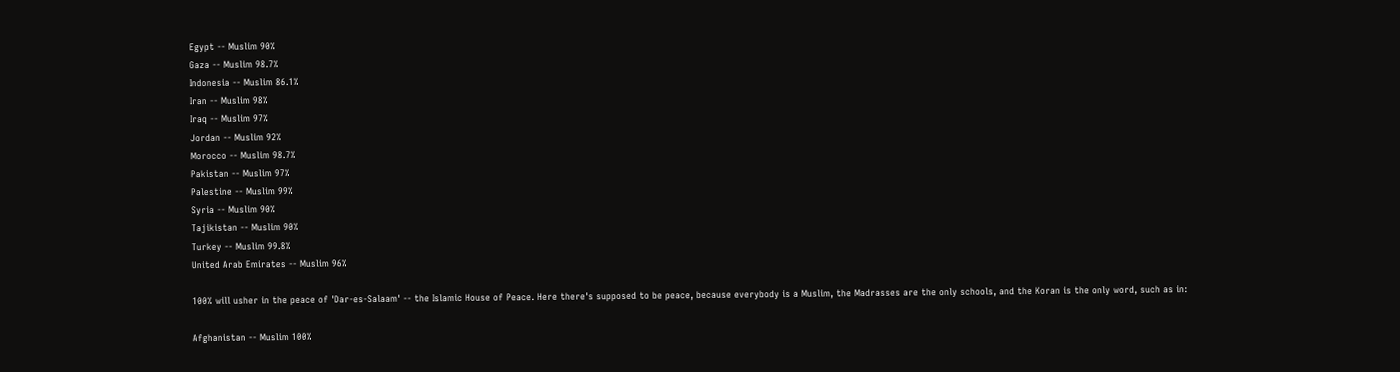Egypt -- Muslim 90%
Gaza -- Muslim 98.7%
Indonesia -- Muslim 86.1%
Iran -- Muslim 98%
Iraq -- Muslim 97%
Jordan -- Muslim 92%
Morocco -- Muslim 98.7%
Pakistan -- Muslim 97%
Palestine -- Muslim 99%
Syria -- Muslim 90%
Tajikistan -- Muslim 90%
Turkey -- Muslim 99.8%
United Arab Emirates -- Muslim 96%

100% will usher in the peace of 'Dar-es-Salaam' -- the Islamic House of Peace. Here there's supposed to be peace, because everybody is a Muslim, the Madrasses are the only schools, and the Koran is the only word, such as in:

Afghanistan -- Muslim 100%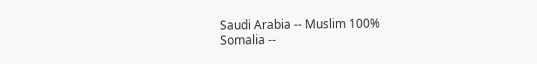Saudi Arabia -- Muslim 100%
Somalia --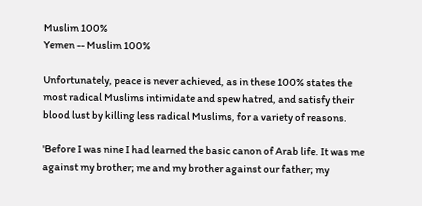Muslim 100%
Yemen -- Muslim 100%

Unfortunately, peace is never achieved, as in these 100% states the most radical Muslims intimidate and spew hatred, and satisfy their blood lust by killing less radical Muslims, for a variety of reasons.

'Before I was nine I had learned the basic canon of Arab life. It was me against my brother; me and my brother against our father; my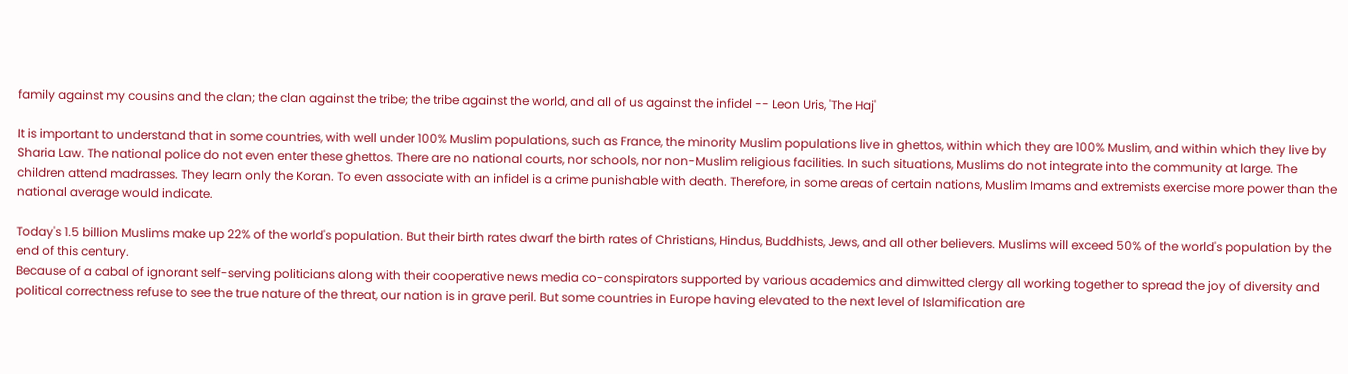family against my cousins and the clan; the clan against the tribe; the tribe against the world, and all of us against the infidel -- Leon Uris, 'The Haj'

It is important to understand that in some countries, with well under 100% Muslim populations, such as France, the minority Muslim populations live in ghettos, within which they are 100% Muslim, and within which they live by Sharia Law. The national police do not even enter these ghettos. There are no national courts, nor schools, nor non-Muslim religious facilities. In such situations, Muslims do not integrate into the community at large. The children attend madrasses. They learn only the Koran. To even associate with an infidel is a crime punishable with death. Therefore, in some areas of certain nations, Muslim Imams and extremists exercise more power than the national average would indicate.

Today's 1.5 billion Muslims make up 22% of the world's population. But their birth rates dwarf the birth rates of Christians, Hindus, Buddhists, Jews, and all other believers. Muslims will exceed 50% of the world's population by the end of this century.
Because of a cabal of ignorant self-serving politicians along with their cooperative news media co-conspirators supported by various academics and dimwitted clergy all working together to spread the joy of diversity and political correctness refuse to see the true nature of the threat, our nation is in grave peril. But some countries in Europe having elevated to the next level of Islamification are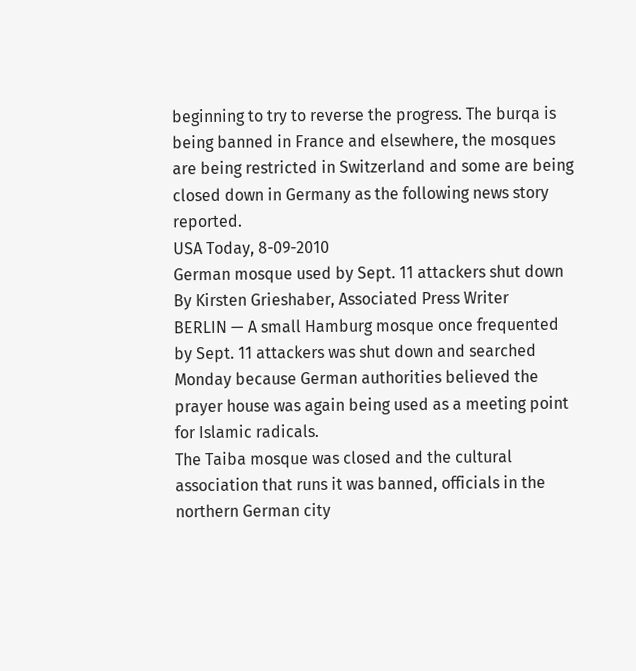beginning to try to reverse the progress. The burqa is being banned in France and elsewhere, the mosques are being restricted in Switzerland and some are being closed down in Germany as the following news story reported.
USA Today, 8-09-2010
German mosque used by Sept. 11 attackers shut down
By Kirsten Grieshaber, Associated Press Writer
BERLIN — A small Hamburg mosque once frequented by Sept. 11 attackers was shut down and searched Monday because German authorities believed the prayer house was again being used as a meeting point for Islamic radicals.
The Taiba mosque was closed and the cultural association that runs it was banned, officials in the northern German city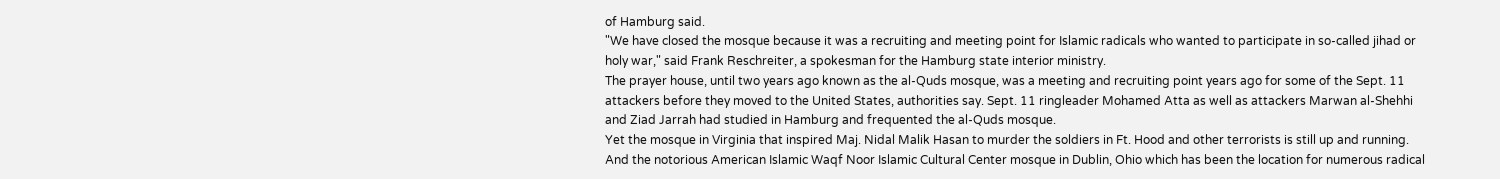of Hamburg said.
"We have closed the mosque because it was a recruiting and meeting point for Islamic radicals who wanted to participate in so-called jihad or holy war," said Frank Reschreiter, a spokesman for the Hamburg state interior ministry.
The prayer house, until two years ago known as the al-Quds mosque, was a meeting and recruiting point years ago for some of the Sept. 11 attackers before they moved to the United States, authorities say. Sept. 11 ringleader Mohamed Atta as well as attackers Marwan al-Shehhi and Ziad Jarrah had studied in Hamburg and frequented the al-Quds mosque.
Yet the mosque in Virginia that inspired Maj. Nidal Malik Hasan to murder the soldiers in Ft. Hood and other terrorists is still up and running. And the notorious American Islamic Waqf Noor Islamic Cultural Center mosque in Dublin, Ohio which has been the location for numerous radical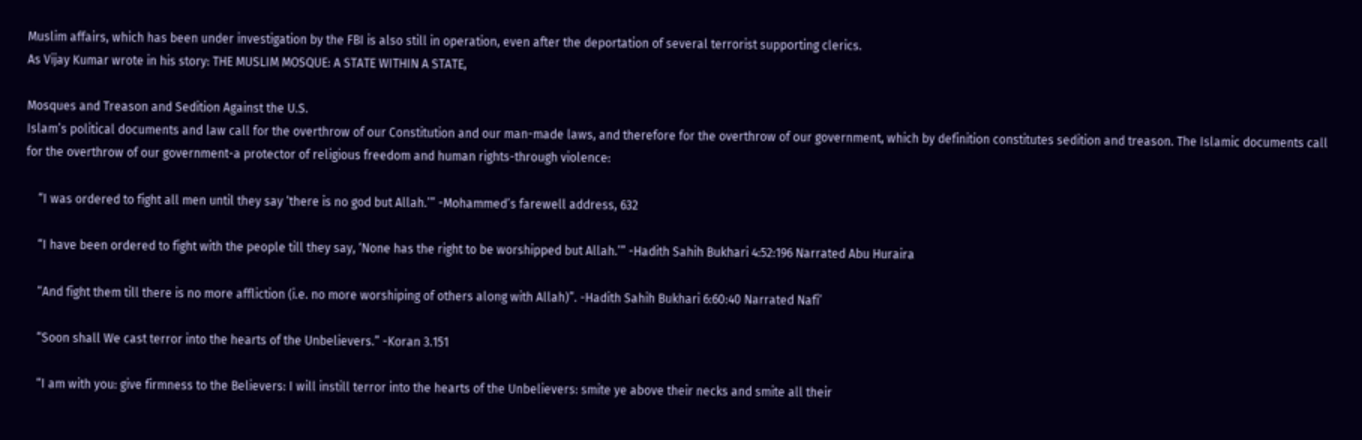Muslim affairs, which has been under investigation by the FBI is also still in operation, even after the deportation of several terrorist supporting clerics.
As Vijay Kumar wrote in his story: THE MUSLIM MOSQUE: A STATE WITHIN A STATE,

Mosques and Treason and Sedition Against the U.S.
Islam’s political documents and law call for the overthrow of our Constitution and our man-made laws, and therefore for the overthrow of our government, which by definition constitutes sedition and treason. The Islamic documents call for the overthrow of our government-a protector of religious freedom and human rights-through violence:

    “I was ordered to fight all men until they say ‘there is no god but Allah.’” -Mohammed’s farewell address, 632

    “I have been ordered to fight with the people till they say, ‘None has the right to be worshipped but Allah.’” -Hadith Sahih Bukhari 4:52:196 Narrated Abu Huraira

    “And fight them till there is no more affliction (i.e. no more worshiping of others along with Allah)”. -Hadith Sahih Bukhari 6:60:40 Narrated Nafi’

    “Soon shall We cast terror into the hearts of the Unbelievers.” -Koran 3.151

    “I am with you: give firmness to the Believers: I will instill terror into the hearts of the Unbelievers: smite ye above their necks and smite all their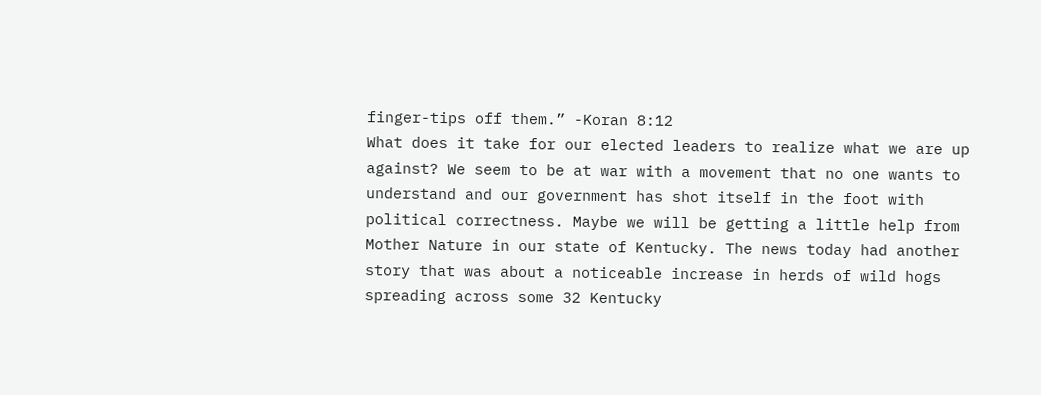finger-tips off them.” -Koran 8:12
What does it take for our elected leaders to realize what we are up against? We seem to be at war with a movement that no one wants to understand and our government has shot itself in the foot with political correctness. Maybe we will be getting a little help from Mother Nature in our state of Kentucky. The news today had another story that was about a noticeable increase in herds of wild hogs spreading across some 32 Kentucky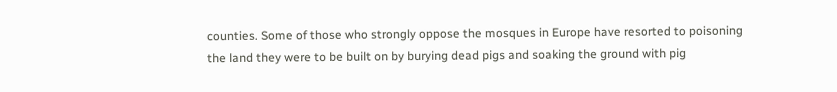counties. Some of those who strongly oppose the mosques in Europe have resorted to poisoning the land they were to be built on by burying dead pigs and soaking the ground with pig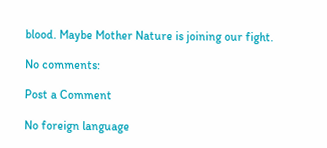blood. Maybe Mother Nature is joining our fight.

No comments:

Post a Comment

No foreign language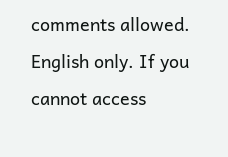comments allowed. English only. If you cannot access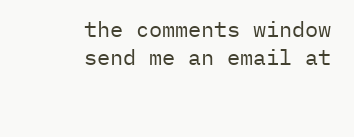the comments window send me an email at